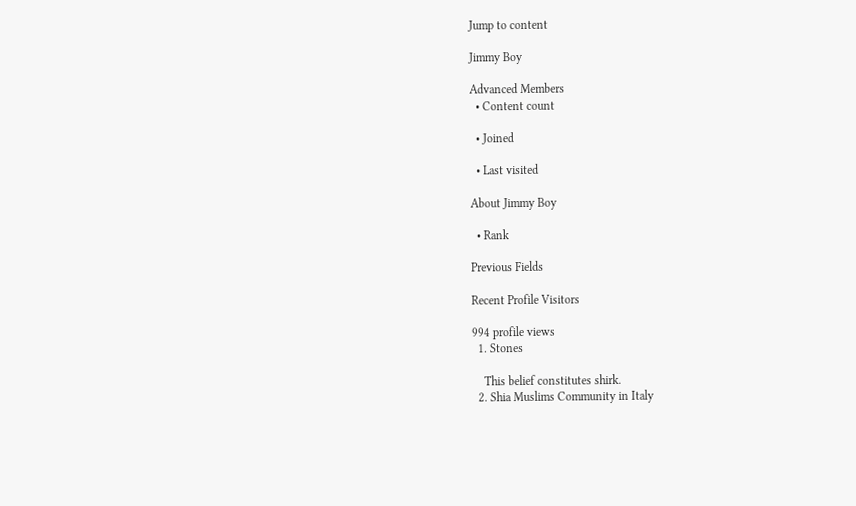Jump to content

Jimmy Boy

Advanced Members
  • Content count

  • Joined

  • Last visited

About Jimmy Boy

  • Rank

Previous Fields

Recent Profile Visitors

994 profile views
  1. Stones

    This belief constitutes shirk.
  2. Shia Muslims Community in Italy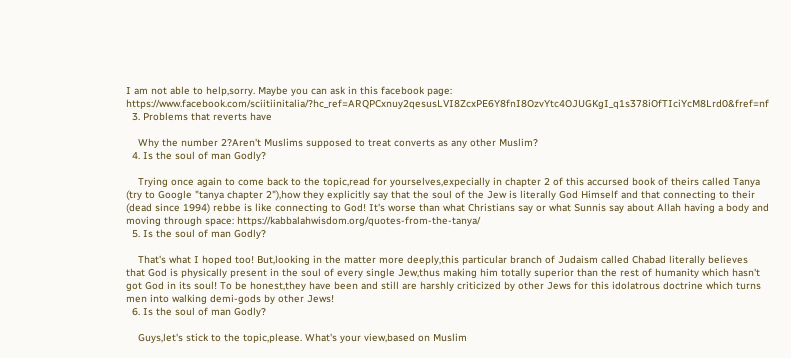I am not able to help,sorry. Maybe you can ask in this facebook page: https://www.facebook.com/sciitiinitalia/?hc_ref=ARQPCxnuy2qesusLVI8ZcxPE6Y8fnI8OzvYtc4OJUGKgI_q1s378iOfTIciYcM8Lrd0&fref=nf
  3. Problems that reverts have

    Why the number 2?Aren't Muslims supposed to treat converts as any other Muslim?
  4. Is the soul of man Godly?

    Trying once again to come back to the topic,read for yourselves,expecially in chapter 2 of this accursed book of theirs called Tanya (try to Google "tanya chapter 2"),how they explicitly say that the soul of the Jew is literally God Himself and that connecting to their (dead since 1994) rebbe is like connecting to God! It's worse than what Christians say or what Sunnis say about Allah having a body and moving through space: https://kabbalahwisdom.org/quotes-from-the-tanya/
  5. Is the soul of man Godly?

    That's what I hoped too! But,looking in the matter more deeply,this particular branch of Judaism called Chabad literally believes that God is physically present in the soul of every single Jew,thus making him totally superior than the rest of humanity which hasn't got God in its soul! To be honest,they have been and still are harshly criticized by other Jews for this idolatrous doctrine which turns men into walking demi-gods by other Jews!
  6. Is the soul of man Godly?

    Guys,let's stick to the topic,please. What's your view,based on Muslim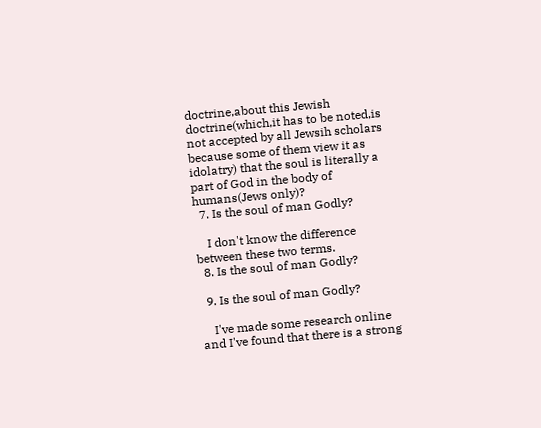doctrine,about this Jewish doctrine(which,it has to be noted,is not accepted by all Jewsih scholars because some of them view it as idolatry) that the soul is literally a part of God in the body of humans(Jews only)?
  7. Is the soul of man Godly?

    I don't know the difference between these two terms.
  8. Is the soul of man Godly?

  9. Is the soul of man Godly?

    I've made some research online and I've found that there is a strong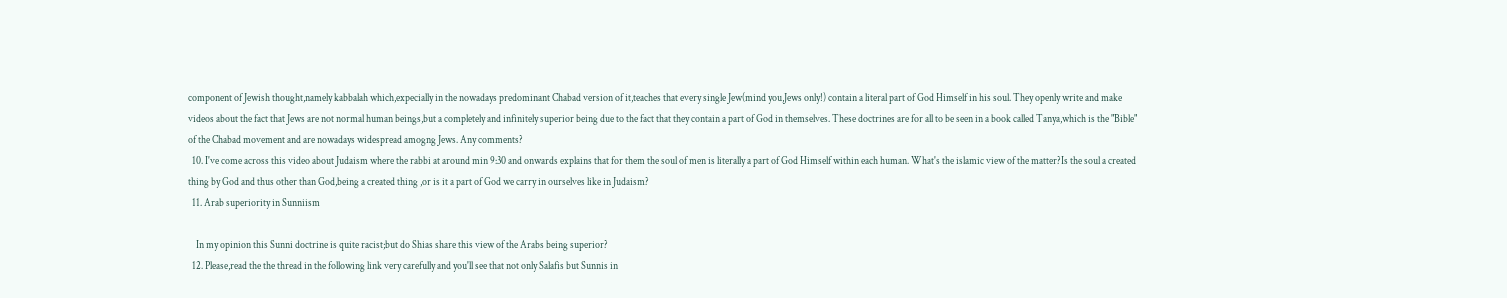component of Jewish thought,namely kabbalah which,expecially in the nowadays predominant Chabad version of it,teaches that every single Jew(mind you,Jews only!) contain a literal part of God Himself in his soul. They openly write and make videos about the fact that Jews are not normal human beings,but a completely and infinitely superior being due to the fact that they contain a part of God in themselves. These doctrines are for all to be seen in a book called Tanya,which is the "Bible" of the Chabad movement and are nowadays widespread amogng Jews. Any comments?
  10. I've come across this video about Judaism where the rabbi at around min 9:30 and onwards explains that for them the soul of men is literally a part of God Himself within each human. What's the islamic view of the matter?Is the soul a created thing by God and thus other than God,being a created thing ,or is it a part of God we carry in ourselves like in Judaism?
  11. Arab superiority in Sunniism

    In my opinion this Sunni doctrine is quite racist;but do Shias share this view of the Arabs being superior?
  12. Please,read the the thread in the following link very carefully and you'll see that not only Salafis but Sunnis in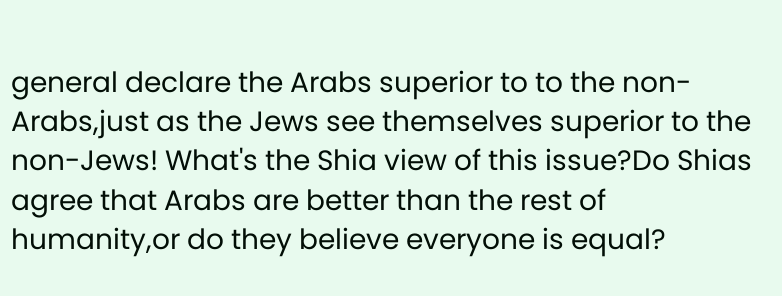general declare the Arabs superior to to the non-Arabs,just as the Jews see themselves superior to the non-Jews! What's the Shia view of this issue?Do Shias agree that Arabs are better than the rest of humanity,or do they believe everyone is equal?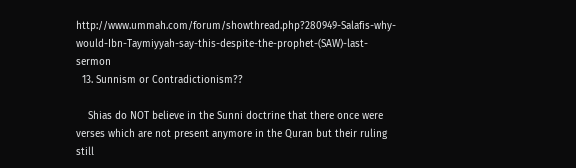http://www.ummah.com/forum/showthread.php?280949-Salafis-why-would-Ibn-Taymiyyah-say-this-despite-the-prophet-(SAW)-last-sermon
  13. Sunnism or Contradictionism??

    Shias do NOT believe in the Sunni doctrine that there once were verses which are not present anymore in the Quran but their ruling still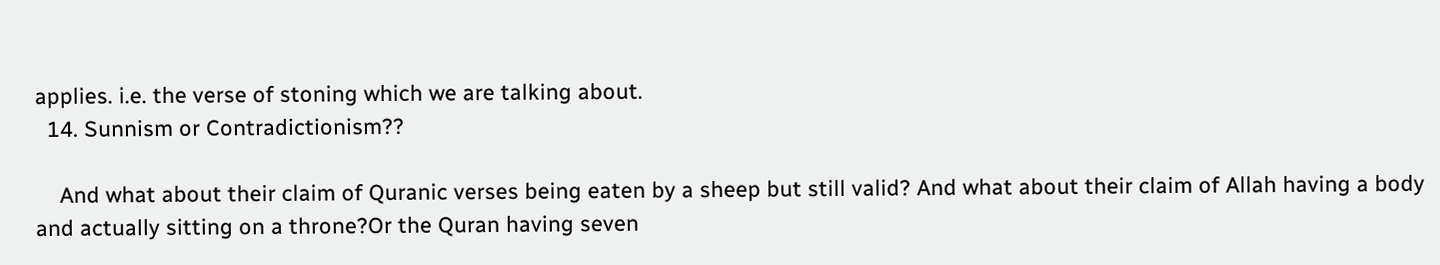applies. i.e. the verse of stoning which we are talking about.
  14. Sunnism or Contradictionism??

    And what about their claim of Quranic verses being eaten by a sheep but still valid? And what about their claim of Allah having a body and actually sitting on a throne?Or the Quran having seven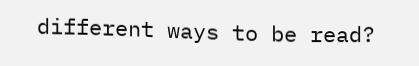different ways to be read?